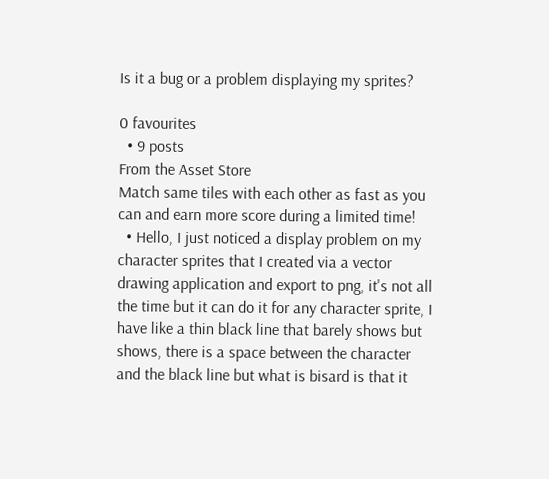Is it a bug or a problem displaying my sprites?

0 favourites
  • 9 posts
From the Asset Store
Match same tiles with each other as fast as you can and earn more score during a limited time!
  • Hello, I just noticed a display problem on my character sprites that I created via a vector drawing application and export to png, it's not all the time but it can do it for any character sprite, I have like a thin black line that barely shows but shows, there is a space between the character and the black line but what is bisard is that it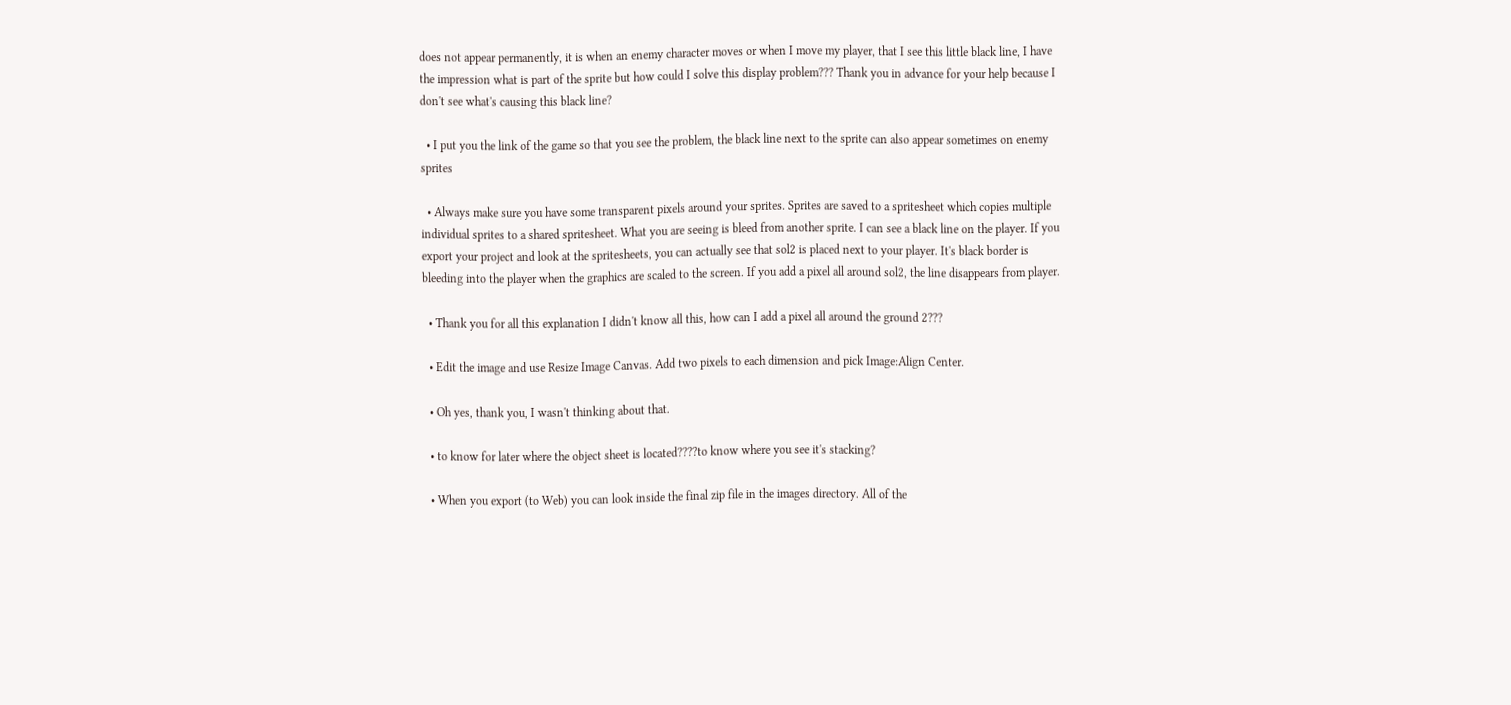does not appear permanently, it is when an enemy character moves or when I move my player, that I see this little black line, I have the impression what is part of the sprite but how could I solve this display problem??? Thank you in advance for your help because I don't see what's causing this black line?

  • I put you the link of the game so that you see the problem, the black line next to the sprite can also appear sometimes on enemy sprites

  • Always make sure you have some transparent pixels around your sprites. Sprites are saved to a spritesheet which copies multiple individual sprites to a shared spritesheet. What you are seeing is bleed from another sprite. I can see a black line on the player. If you export your project and look at the spritesheets, you can actually see that sol2 is placed next to your player. It's black border is bleeding into the player when the graphics are scaled to the screen. If you add a pixel all around sol2, the line disappears from player.

  • Thank you for all this explanation I didn't know all this, how can I add a pixel all around the ground 2???

  • Edit the image and use Resize Image Canvas. Add two pixels to each dimension and pick Image:Align Center.

  • Oh yes, thank you, I wasn't thinking about that.

  • to know for later where the object sheet is located????to know where you see it's stacking?

  • When you export (to Web) you can look inside the final zip file in the images directory. All of the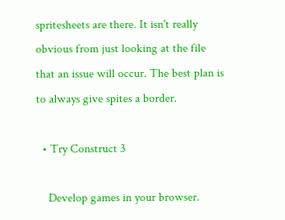spritesheets are there. It isn't really obvious from just looking at the file that an issue will occur. The best plan is to always give spites a border.

  • Try Construct 3

    Develop games in your browser.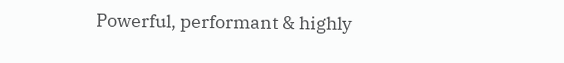Powerful, performant & highly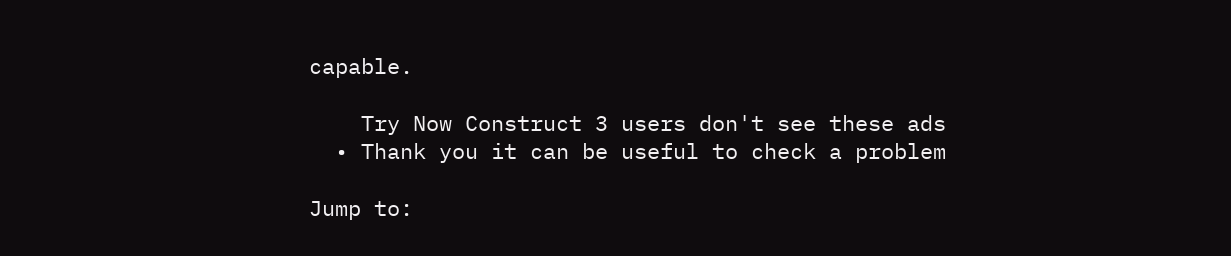capable.

    Try Now Construct 3 users don't see these ads
  • Thank you it can be useful to check a problem

Jump to: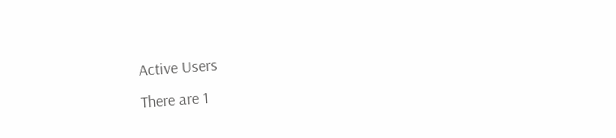Active Users
There are 1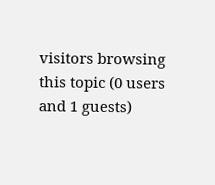visitors browsing this topic (0 users and 1 guests)